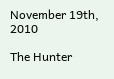November 19th, 2010

The Hunter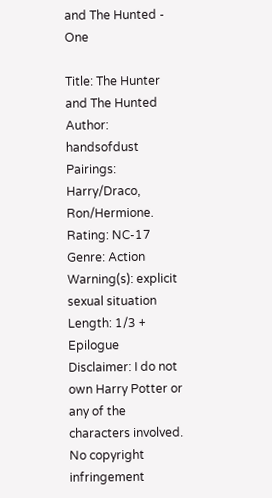and The Hunted - One

Title: The Hunter and The Hunted
Author: handsofdust
Pairings: Harry/Draco, Ron/Hermione.
Rating: NC-17
Genre: Action
Warning(s): explicit sexual situation
Length: 1/3 + Epilogue
Disclaimer: I do not own Harry Potter or any of the characters involved. No copyright infringement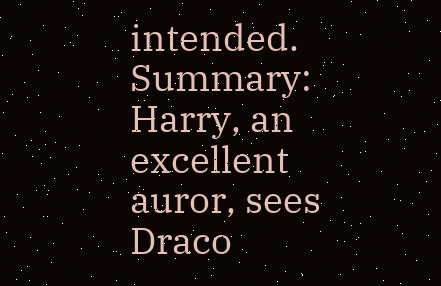intended.
Summary: Harry, an excellent auror, sees Draco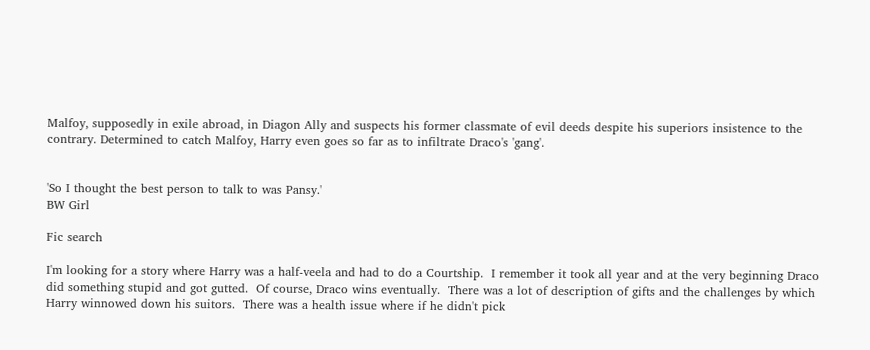Malfoy, supposedly in exile abroad, in Diagon Ally and suspects his former classmate of evil deeds despite his superiors insistence to the contrary. Determined to catch Malfoy, Harry even goes so far as to infiltrate Draco's 'gang'.


'So I thought the best person to talk to was Pansy.'
BW Girl

Fic search

I'm looking for a story where Harry was a half-veela and had to do a Courtship.  I remember it took all year and at the very beginning Draco did something stupid and got gutted.  Of course, Draco wins eventually.  There was a lot of description of gifts and the challenges by which Harry winnowed down his suitors.  There was a health issue where if he didn't pick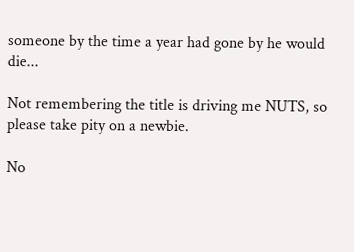someone by the time a year had gone by he would die...

Not remembering the title is driving me NUTS, so please take pity on a newbie.

No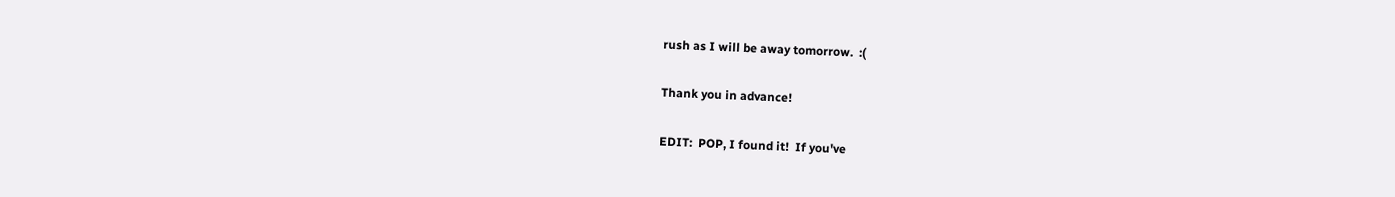rush as I will be away tomorrow.  :(

Thank you in advance!

EDIT:  POP, I found it!  If you've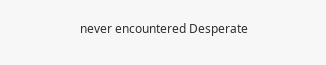never encountered Desperate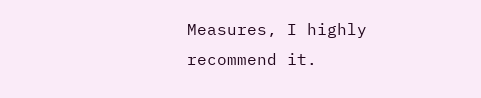Measures, I highly recommend it.